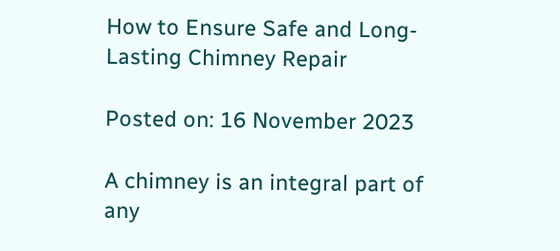How to Ensure Safe and Long-Lasting Chimney Repair

Posted on: 16 November 2023

A chimney is an integral part of any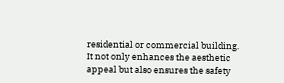residential or commercial building. It not only enhances the aesthetic appeal but also ensures the safety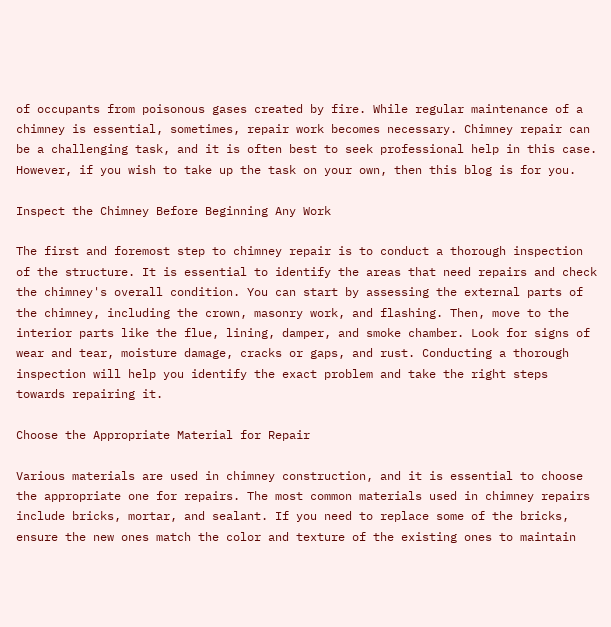of occupants from poisonous gases created by fire. While regular maintenance of a chimney is essential, sometimes, repair work becomes necessary. Chimney repair can be a challenging task, and it is often best to seek professional help in this case. However, if you wish to take up the task on your own, then this blog is for you.

Inspect the Chimney Before Beginning Any Work

The first and foremost step to chimney repair is to conduct a thorough inspection of the structure. It is essential to identify the areas that need repairs and check the chimney's overall condition. You can start by assessing the external parts of the chimney, including the crown, masonry work, and flashing. Then, move to the interior parts like the flue, lining, damper, and smoke chamber. Look for signs of wear and tear, moisture damage, cracks or gaps, and rust. Conducting a thorough inspection will help you identify the exact problem and take the right steps towards repairing it.

Choose the Appropriate Material for Repair

Various materials are used in chimney construction, and it is essential to choose the appropriate one for repairs. The most common materials used in chimney repairs include bricks, mortar, and sealant. If you need to replace some of the bricks, ensure the new ones match the color and texture of the existing ones to maintain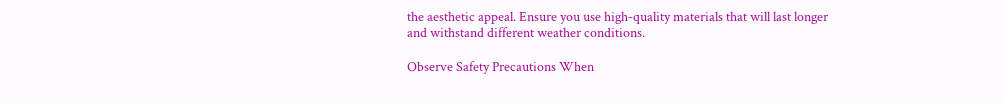the aesthetic appeal. Ensure you use high-quality materials that will last longer and withstand different weather conditions.

Observe Safety Precautions When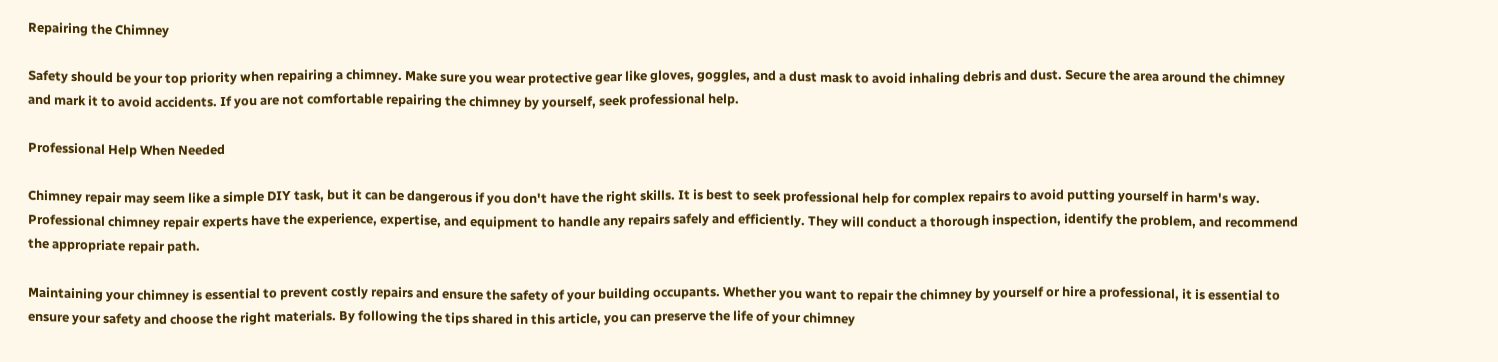Repairing the Chimney

Safety should be your top priority when repairing a chimney. Make sure you wear protective gear like gloves, goggles, and a dust mask to avoid inhaling debris and dust. Secure the area around the chimney and mark it to avoid accidents. If you are not comfortable repairing the chimney by yourself, seek professional help.

Professional Help When Needed

Chimney repair may seem like a simple DIY task, but it can be dangerous if you don't have the right skills. It is best to seek professional help for complex repairs to avoid putting yourself in harm's way. Professional chimney repair experts have the experience, expertise, and equipment to handle any repairs safely and efficiently. They will conduct a thorough inspection, identify the problem, and recommend the appropriate repair path.

Maintaining your chimney is essential to prevent costly repairs and ensure the safety of your building occupants. Whether you want to repair the chimney by yourself or hire a professional, it is essential to ensure your safety and choose the right materials. By following the tips shared in this article, you can preserve the life of your chimney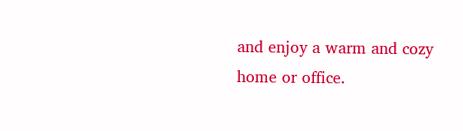and enjoy a warm and cozy home or office.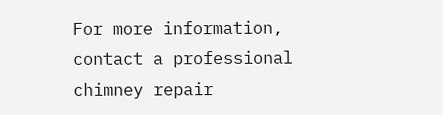For more information, contact a professional chimney repair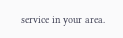service in your area.